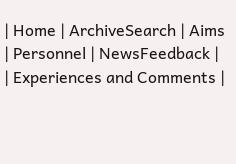| Home | ArchiveSearch | Aims | Personnel | NewsFeedback |
| Experiences and Comments |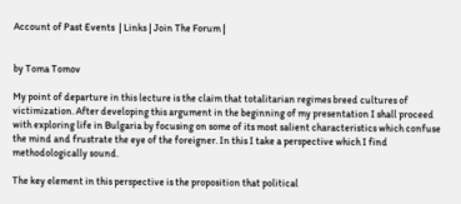Account of Past Events  | Links | Join The Forum |


by Toma Tomov

My point of departure in this lecture is the claim that totalitarian regimes breed cultures of victimization. After developing this argument in the beginning of my presentation I shall proceed with exploring life in Bulgaria by focusing on some of its most salient characteristics which confuse the mind and frustrate the eye of the foreigner. In this I take a perspective which I find methodologically sound.

The key element in this perspective is the proposition that political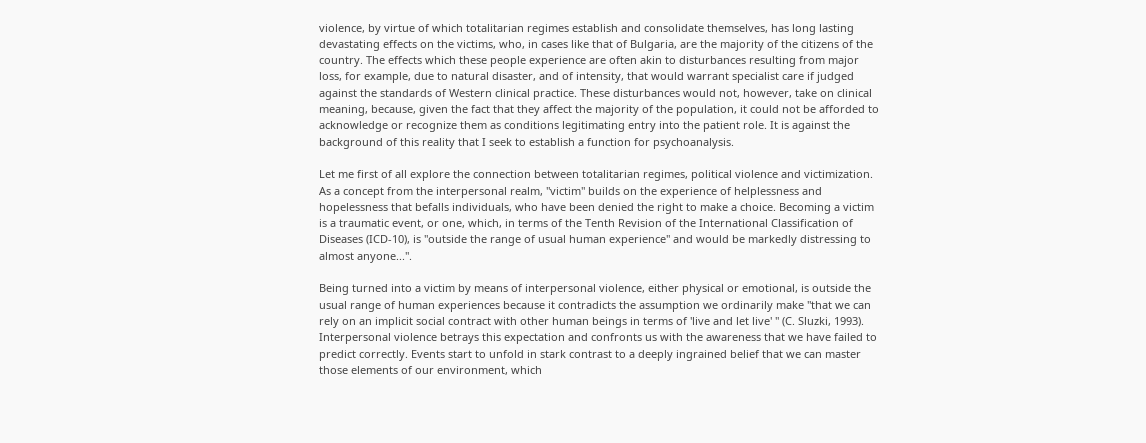violence, by virtue of which totalitarian regimes establish and consolidate themselves, has long lasting devastating effects on the victims, who, in cases like that of Bulgaria, are the majority of the citizens of the country. The effects which these people experience are often akin to disturbances resulting from major loss, for example, due to natural disaster, and of intensity, that would warrant specialist care if judged against the standards of Western clinical practice. These disturbances would not, however, take on clinical meaning, because, given the fact that they affect the majority of the population, it could not be afforded to acknowledge or recognize them as conditions legitimating entry into the patient role. It is against the background of this reality that I seek to establish a function for psychoanalysis.

Let me first of all explore the connection between totalitarian regimes, political violence and victimization. As a concept from the interpersonal realm, "victim" builds on the experience of helplessness and hopelessness that befalls individuals, who have been denied the right to make a choice. Becoming a victim is a traumatic event, or one, which, in terms of the Tenth Revision of the International Classification of Diseases (ICD-10), is "outside the range of usual human experience" and would be markedly distressing to almost anyone...".

Being turned into a victim by means of interpersonal violence, either physical or emotional, is outside the usual range of human experiences because it contradicts the assumption we ordinarily make "that we can rely on an implicit social contract with other human beings in terms of 'live and let live' " (C. Sluzki, 1993). Interpersonal violence betrays this expectation and confronts us with the awareness that we have failed to predict correctly. Events start to unfold in stark contrast to a deeply ingrained belief that we can master those elements of our environment, which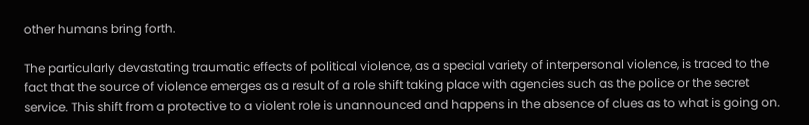other humans bring forth.

The particularly devastating traumatic effects of political violence, as a special variety of interpersonal violence, is traced to the fact that the source of violence emerges as a result of a role shift taking place with agencies such as the police or the secret service. This shift from a protective to a violent role is unannounced and happens in the absence of clues as to what is going on.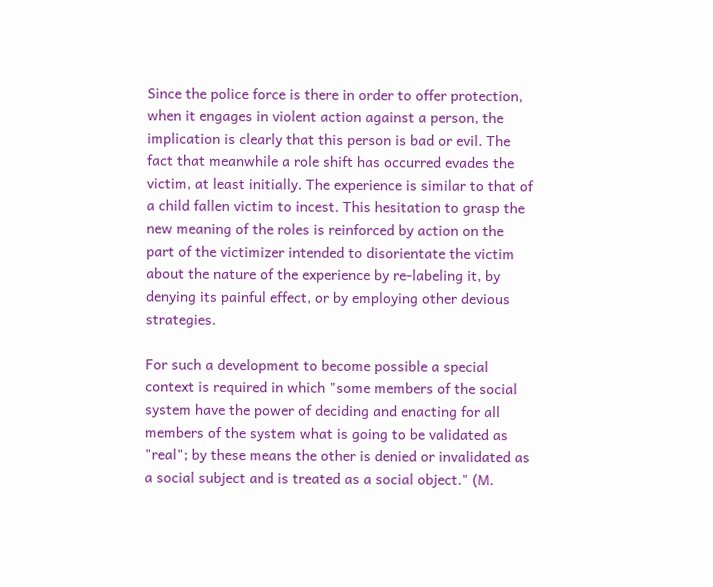Since the police force is there in order to offer protection, when it engages in violent action against a person, the implication is clearly that this person is bad or evil. The fact that meanwhile a role shift has occurred evades the victim, at least initially. The experience is similar to that of a child fallen victim to incest. This hesitation to grasp the new meaning of the roles is reinforced by action on the part of the victimizer intended to disorientate the victim about the nature of the experience by re-labeling it, by denying its painful effect, or by employing other devious strategies.

For such a development to become possible a special context is required in which "some members of the social system have the power of deciding and enacting for all members of the system what is going to be validated as "real"; by these means the other is denied or invalidated as a social subject and is treated as a social object." (M.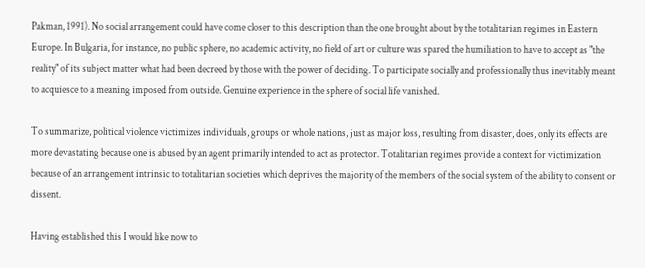Pakman, 1991). No social arrangement could have come closer to this description than the one brought about by the totalitarian regimes in Eastern Europe. In Bulgaria, for instance, no public sphere, no academic activity, no field of art or culture was spared the humiliation to have to accept as "the reality" of its subject matter what had been decreed by those with the power of deciding. To participate socially and professionally thus inevitably meant to acquiesce to a meaning imposed from outside. Genuine experience in the sphere of social life vanished.

To summarize, political violence victimizes individuals, groups or whole nations, just as major loss, resulting from disaster, does, only its effects are more devastating because one is abused by an agent primarily intended to act as protector. Totalitarian regimes provide a context for victimization because of an arrangement intrinsic to totalitarian societies which deprives the majority of the members of the social system of the ability to consent or dissent.

Having established this I would like now to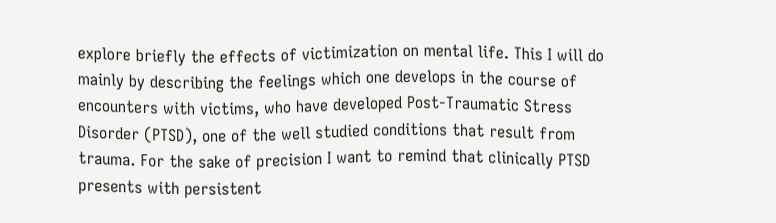explore briefly the effects of victimization on mental life. This I will do mainly by describing the feelings which one develops in the course of encounters with victims, who have developed Post-Traumatic Stress Disorder (PTSD), one of the well studied conditions that result from trauma. For the sake of precision I want to remind that clinically PTSD presents with persistent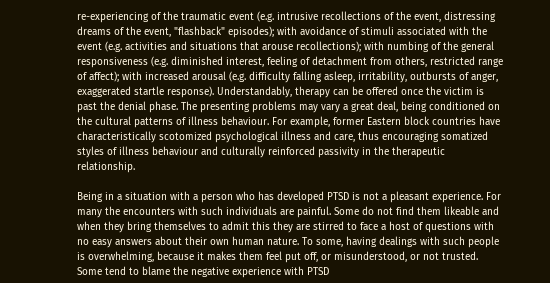re-experiencing of the traumatic event (e.g. intrusive recollections of the event, distressing dreams of the event, "flashback" episodes); with avoidance of stimuli associated with the event (e.g. activities and situations that arouse recollections); with numbing of the general responsiveness (e.g. diminished interest, feeling of detachment from others, restricted range of affect); with increased arousal (e.g. difficulty falling asleep, irritability, outbursts of anger, exaggerated startle response). Understandably, therapy can be offered once the victim is past the denial phase. The presenting problems may vary a great deal, being conditioned on the cultural patterns of illness behaviour. For example, former Eastern block countries have characteristically scotomized psychological illness and care, thus encouraging somatized styles of illness behaviour and culturally reinforced passivity in the therapeutic relationship.

Being in a situation with a person who has developed PTSD is not a pleasant experience. For many the encounters with such individuals are painful. Some do not find them likeable and when they bring themselves to admit this they are stirred to face a host of questions with no easy answers about their own human nature. To some, having dealings with such people is overwhelming, because it makes them feel put off, or misunderstood, or not trusted. Some tend to blame the negative experience with PTSD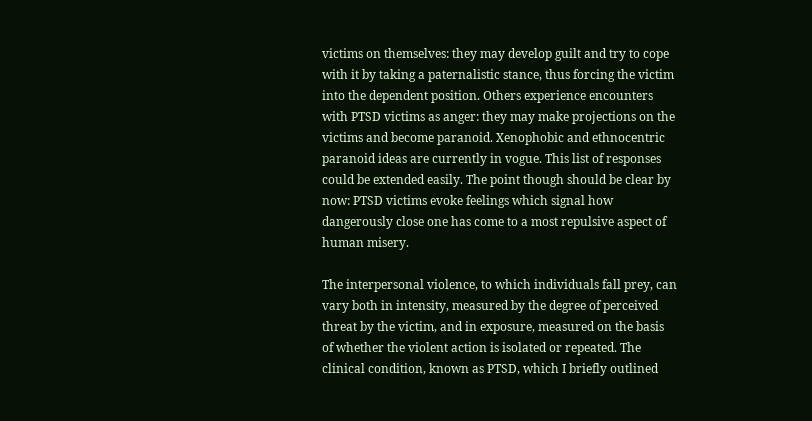victims on themselves: they may develop guilt and try to cope with it by taking a paternalistic stance, thus forcing the victim into the dependent position. Others experience encounters with PTSD victims as anger: they may make projections on the victims and become paranoid. Xenophobic and ethnocentric paranoid ideas are currently in vogue. This list of responses could be extended easily. The point though should be clear by now: PTSD victims evoke feelings which signal how dangerously close one has come to a most repulsive aspect of human misery.

The interpersonal violence, to which individuals fall prey, can vary both in intensity, measured by the degree of perceived threat by the victim, and in exposure, measured on the basis of whether the violent action is isolated or repeated. The clinical condition, known as PTSD, which I briefly outlined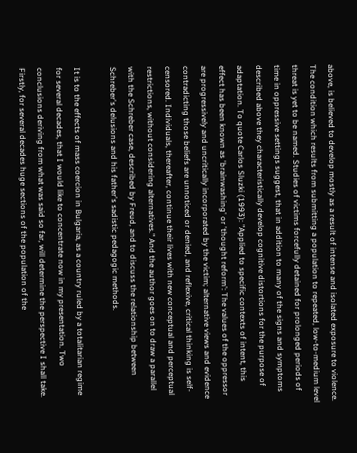above, is believed to develop mostly as a result of intense and isolated exposure to violence. The condition which results from submitting a population to repeated, low-to-medium level threat is yet to be named. Studies of victims forcefully detained for prolonged periods of time in oppressive settings suggest, that in addition to many of the signs and symptoms described above they characteristically develop cognitive distortions for the purpose of adaptation. To quote Carlos Sluzki (1993): "Applied to specific contexts of intent, this effect has been known as 'brainwashing' or 'thought reform': The values of the oppressor are progressively and uncritically incorporated by the victim; alternative views and evidence contradicting those beliefs are unnoticed or denied, and reflexive, critical thinking is self-censored. Individuals, thereafter, continue their lives with new conceptual and perceptual restrictions, without considering alternatives." And the author goes on to draw a parallel with the Schreber case, described by Freud, and to discuss the relationship between Schreber's delusions and his father's sadistic pedagogic methods.

It is to the effects of mass coercion in Bulgaria, as a country ruled by a totalitarian regime for several decades, that I would like to concentrate now in my presentation. Two conclusions deriving from what was said so far, will determine the perspective I shall take. Firstly, for several decades huge sections of the population of the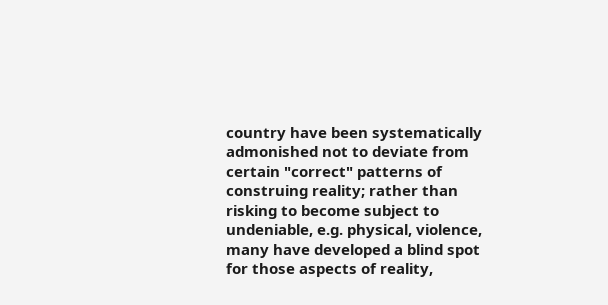country have been systematically admonished not to deviate from certain "correct" patterns of construing reality; rather than risking to become subject to undeniable, e.g. physical, violence, many have developed a blind spot for those aspects of reality,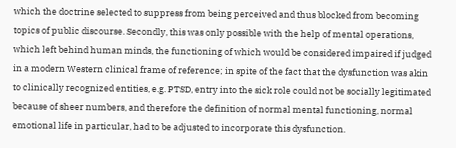which the doctrine selected to suppress from being perceived and thus blocked from becoming topics of public discourse. Secondly, this was only possible with the help of mental operations, which left behind human minds, the functioning of which would be considered impaired if judged in a modern Western clinical frame of reference; in spite of the fact that the dysfunction was akin to clinically recognized entities, e.g. PTSD, entry into the sick role could not be socially legitimated because of sheer numbers, and therefore the definition of normal mental functioning, normal emotional life in particular, had to be adjusted to incorporate this dysfunction.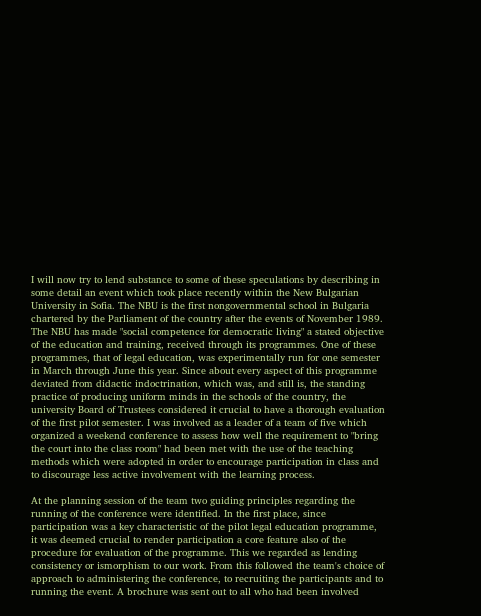I will now try to lend substance to some of these speculations by describing in some detail an event which took place recently within the New Bulgarian University in Sofia. The NBU is the first nongovernmental school in Bulgaria chartered by the Parliament of the country after the events of November 1989. The NBU has made "social competence for democratic living" a stated objective of the education and training, received through its programmes. One of these programmes, that of legal education, was experimentally run for one semester in March through June this year. Since about every aspect of this programme deviated from didactic indoctrination, which was, and still is, the standing practice of producing uniform minds in the schools of the country, the university Board of Trustees considered it crucial to have a thorough evaluation of the first pilot semester. I was involved as a leader of a team of five which organized a weekend conference to assess how well the requirement to "bring the court into the class room" had been met with the use of the teaching methods which were adopted in order to encourage participation in class and to discourage less active involvement with the learning process.

At the planning session of the team two guiding principles regarding the running of the conference were identified. In the first place, since participation was a key characteristic of the pilot legal education programme, it was deemed crucial to render participation a core feature also of the procedure for evaluation of the programme. This we regarded as lending consistency or ismorphism to our work. From this followed the team's choice of approach to administering the conference, to recruiting the participants and to running the event. A brochure was sent out to all who had been involved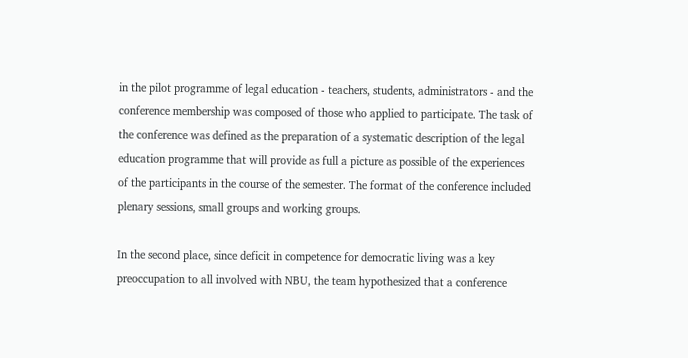in the pilot programme of legal education - teachers, students, administrators - and the conference membership was composed of those who applied to participate. The task of the conference was defined as the preparation of a systematic description of the legal education programme that will provide as full a picture as possible of the experiences of the participants in the course of the semester. The format of the conference included plenary sessions, small groups and working groups.

In the second place, since deficit in competence for democratic living was a key preoccupation to all involved with NBU, the team hypothesized that a conference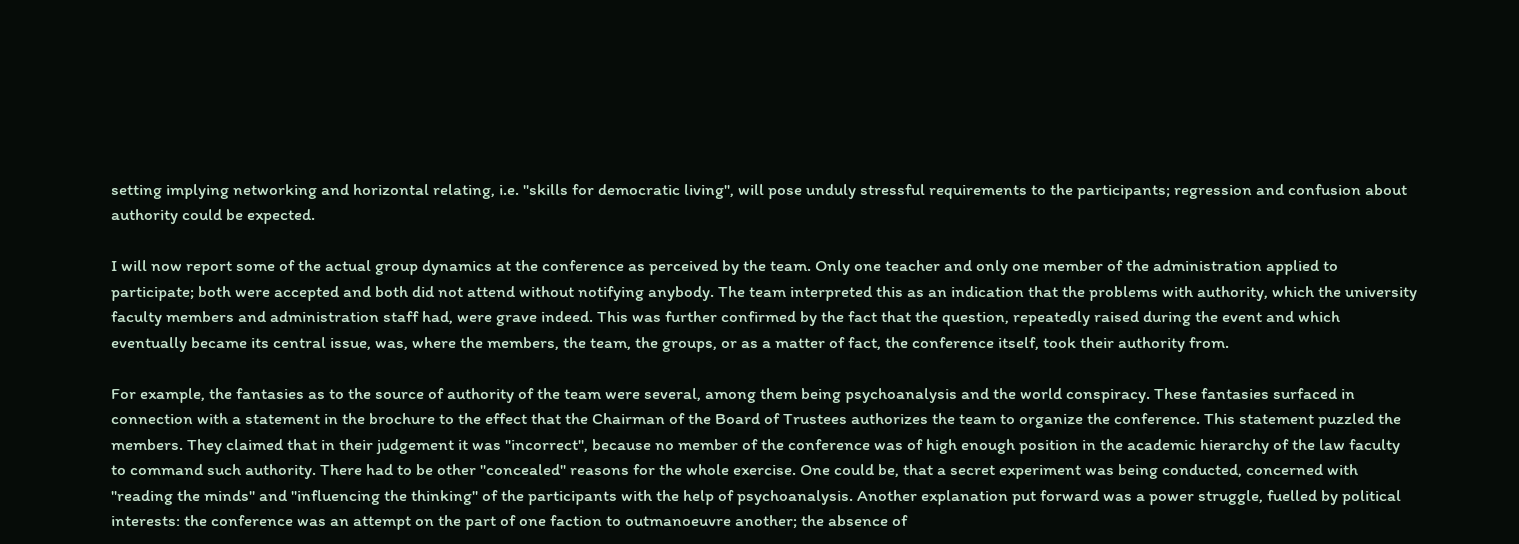setting implying networking and horizontal relating, i.e. "skills for democratic living", will pose unduly stressful requirements to the participants; regression and confusion about authority could be expected.

I will now report some of the actual group dynamics at the conference as perceived by the team. Only one teacher and only one member of the administration applied to participate; both were accepted and both did not attend without notifying anybody. The team interpreted this as an indication that the problems with authority, which the university faculty members and administration staff had, were grave indeed. This was further confirmed by the fact that the question, repeatedly raised during the event and which eventually became its central issue, was, where the members, the team, the groups, or as a matter of fact, the conference itself, took their authority from.

For example, the fantasies as to the source of authority of the team were several, among them being psychoanalysis and the world conspiracy. These fantasies surfaced in connection with a statement in the brochure to the effect that the Chairman of the Board of Trustees authorizes the team to organize the conference. This statement puzzled the members. They claimed that in their judgement it was "incorrect", because no member of the conference was of high enough position in the academic hierarchy of the law faculty to command such authority. There had to be other "concealed" reasons for the whole exercise. One could be, that a secret experiment was being conducted, concerned with "reading the minds" and "influencing the thinking" of the participants with the help of psychoanalysis. Another explanation put forward was a power struggle, fuelled by political interests: the conference was an attempt on the part of one faction to outmanoeuvre another; the absence of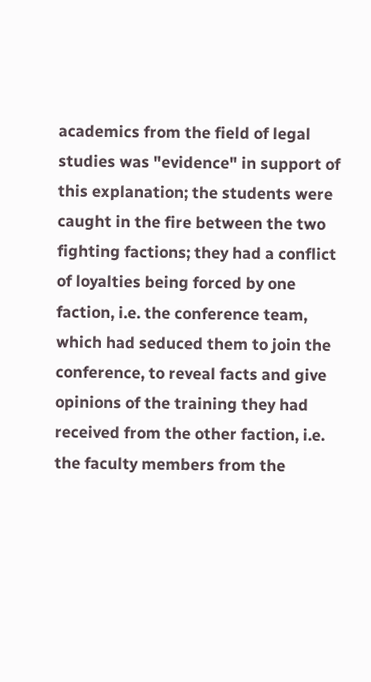academics from the field of legal studies was "evidence" in support of this explanation; the students were caught in the fire between the two fighting factions; they had a conflict of loyalties being forced by one faction, i.e. the conference team, which had seduced them to join the conference, to reveal facts and give opinions of the training they had received from the other faction, i.e. the faculty members from the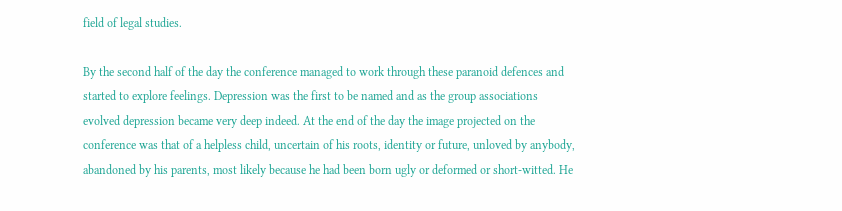field of legal studies.

By the second half of the day the conference managed to work through these paranoid defences and started to explore feelings. Depression was the first to be named and as the group associations evolved depression became very deep indeed. At the end of the day the image projected on the conference was that of a helpless child, uncertain of his roots, identity or future, unloved by anybody, abandoned by his parents, most likely because he had been born ugly or deformed or short-witted. He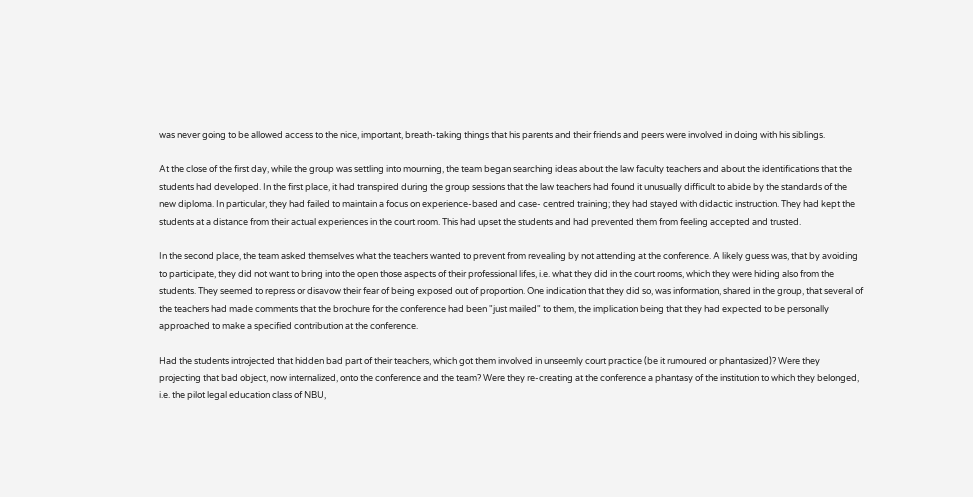was never going to be allowed access to the nice, important, breath-taking things that his parents and their friends and peers were involved in doing with his siblings.

At the close of the first day, while the group was settling into mourning, the team began searching ideas about the law faculty teachers and about the identifications that the students had developed. In the first place, it had transpired during the group sessions that the law teachers had found it unusually difficult to abide by the standards of the new diploma. In particular, they had failed to maintain a focus on experience-based and case- centred training; they had stayed with didactic instruction. They had kept the students at a distance from their actual experiences in the court room. This had upset the students and had prevented them from feeling accepted and trusted.

In the second place, the team asked themselves what the teachers wanted to prevent from revealing by not attending at the conference. A likely guess was, that by avoiding to participate, they did not want to bring into the open those aspects of their professional lifes, i.e. what they did in the court rooms, which they were hiding also from the students. They seemed to repress or disavow their fear of being exposed out of proportion. One indication that they did so, was information, shared in the group, that several of the teachers had made comments that the brochure for the conference had been "just mailed" to them, the implication being that they had expected to be personally approached to make a specified contribution at the conference.

Had the students introjected that hidden bad part of their teachers, which got them involved in unseemly court practice (be it rumoured or phantasized)? Were they projecting that bad object, now internalized, onto the conference and the team? Were they re-creating at the conference a phantasy of the institution to which they belonged, i.e. the pilot legal education class of NBU,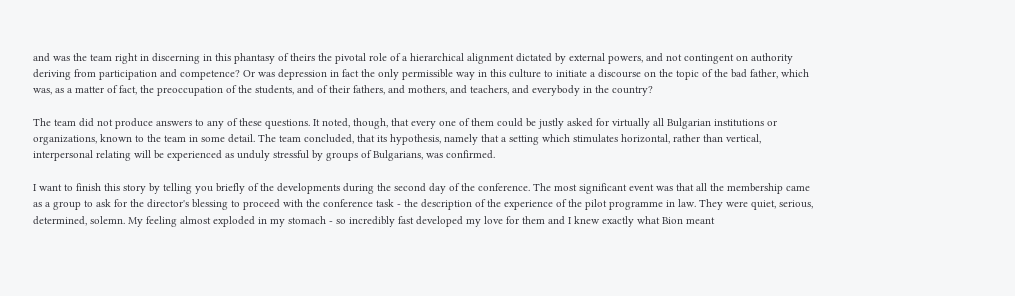and was the team right in discerning in this phantasy of theirs the pivotal role of a hierarchical alignment dictated by external powers, and not contingent on authority deriving from participation and competence? Or was depression in fact the only permissible way in this culture to initiate a discourse on the topic of the bad father, which was, as a matter of fact, the preoccupation of the students, and of their fathers, and mothers, and teachers, and everybody in the country?

The team did not produce answers to any of these questions. It noted, though, that every one of them could be justly asked for virtually all Bulgarian institutions or organizations, known to the team in some detail. The team concluded, that its hypothesis, namely that a setting which stimulates horizontal, rather than vertical, interpersonal relating will be experienced as unduly stressful by groups of Bulgarians, was confirmed.

I want to finish this story by telling you briefly of the developments during the second day of the conference. The most significant event was that all the membership came as a group to ask for the director's blessing to proceed with the conference task - the description of the experience of the pilot programme in law. They were quiet, serious, determined, solemn. My feeling almost exploded in my stomach - so incredibly fast developed my love for them and I knew exactly what Bion meant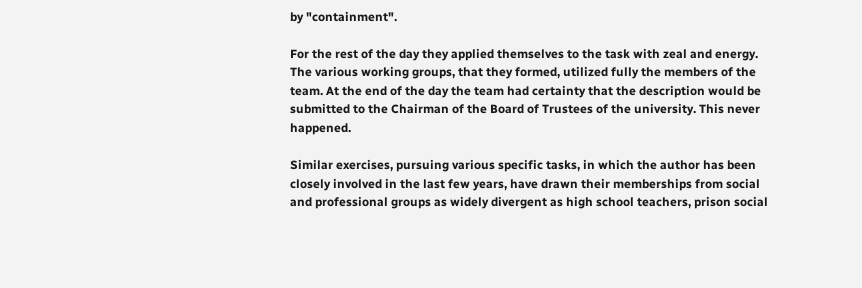by "containment".

For the rest of the day they applied themselves to the task with zeal and energy. The various working groups, that they formed, utilized fully the members of the team. At the end of the day the team had certainty that the description would be submitted to the Chairman of the Board of Trustees of the university. This never happened.

Similar exercises, pursuing various specific tasks, in which the author has been closely involved in the last few years, have drawn their memberships from social and professional groups as widely divergent as high school teachers, prison social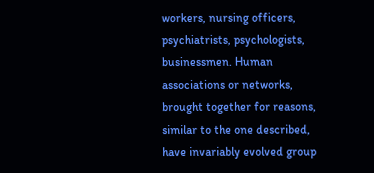workers, nursing officers, psychiatrists, psychologists, businessmen. Human associations or networks, brought together for reasons, similar to the one described, have invariably evolved group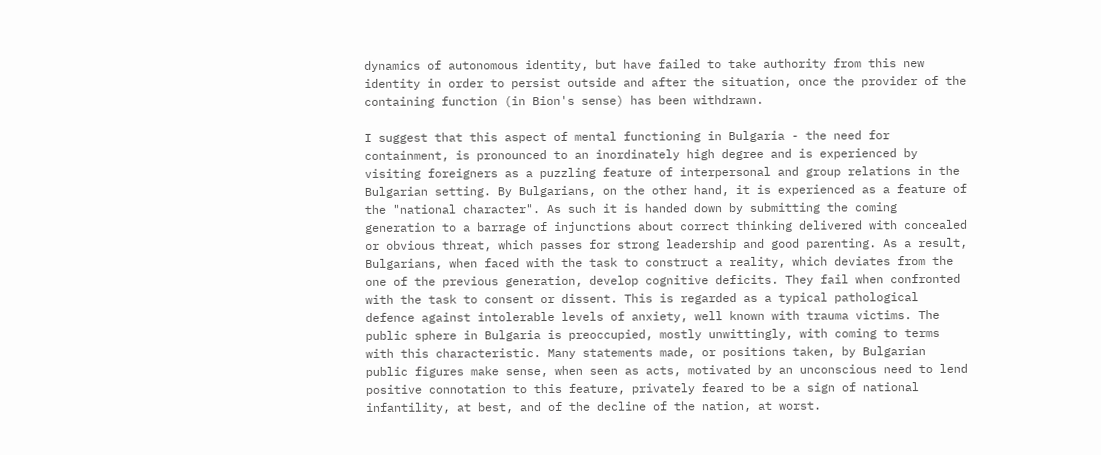dynamics of autonomous identity, but have failed to take authority from this new identity in order to persist outside and after the situation, once the provider of the containing function (in Bion's sense) has been withdrawn.

I suggest that this aspect of mental functioning in Bulgaria - the need for containment, is pronounced to an inordinately high degree and is experienced by visiting foreigners as a puzzling feature of interpersonal and group relations in the Bulgarian setting. By Bulgarians, on the other hand, it is experienced as a feature of the "national character". As such it is handed down by submitting the coming generation to a barrage of injunctions about correct thinking delivered with concealed or obvious threat, which passes for strong leadership and good parenting. As a result, Bulgarians, when faced with the task to construct a reality, which deviates from the one of the previous generation, develop cognitive deficits. They fail when confronted with the task to consent or dissent. This is regarded as a typical pathological defence against intolerable levels of anxiety, well known with trauma victims. The public sphere in Bulgaria is preoccupied, mostly unwittingly, with coming to terms with this characteristic. Many statements made, or positions taken, by Bulgarian public figures make sense, when seen as acts, motivated by an unconscious need to lend positive connotation to this feature, privately feared to be a sign of national infantility, at best, and of the decline of the nation, at worst.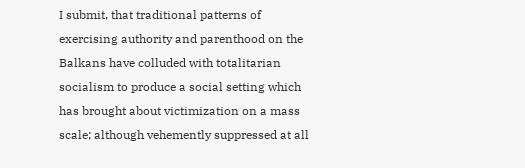I submit, that traditional patterns of exercising authority and parenthood on the Balkans have colluded with totalitarian socialism to produce a social setting which has brought about victimization on a mass scale; although vehemently suppressed at all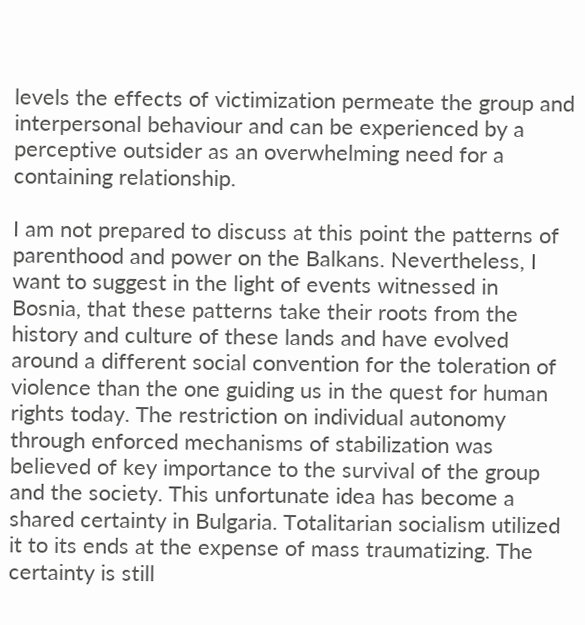levels the effects of victimization permeate the group and interpersonal behaviour and can be experienced by a perceptive outsider as an overwhelming need for a containing relationship.

I am not prepared to discuss at this point the patterns of parenthood and power on the Balkans. Nevertheless, I want to suggest in the light of events witnessed in Bosnia, that these patterns take their roots from the history and culture of these lands and have evolved around a different social convention for the toleration of violence than the one guiding us in the quest for human rights today. The restriction on individual autonomy through enforced mechanisms of stabilization was believed of key importance to the survival of the group and the society. This unfortunate idea has become a shared certainty in Bulgaria. Totalitarian socialism utilized it to its ends at the expense of mass traumatizing. The certainty is still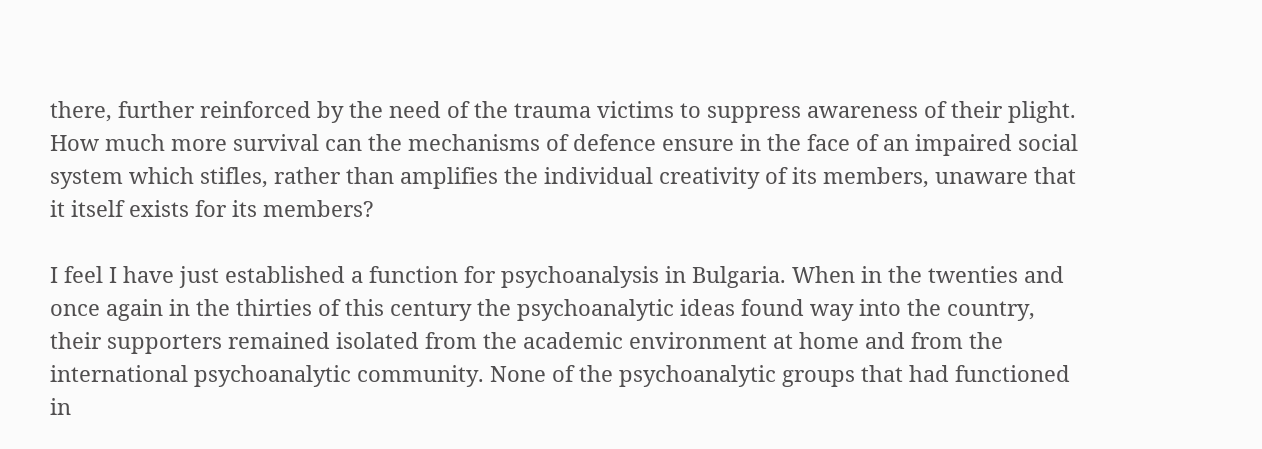there, further reinforced by the need of the trauma victims to suppress awareness of their plight. How much more survival can the mechanisms of defence ensure in the face of an impaired social system which stifles, rather than amplifies the individual creativity of its members, unaware that it itself exists for its members?

I feel I have just established a function for psychoanalysis in Bulgaria. When in the twenties and once again in the thirties of this century the psychoanalytic ideas found way into the country, their supporters remained isolated from the academic environment at home and from the international psychoanalytic community. None of the psychoanalytic groups that had functioned in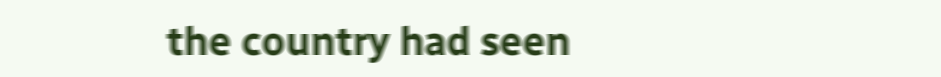the country had seen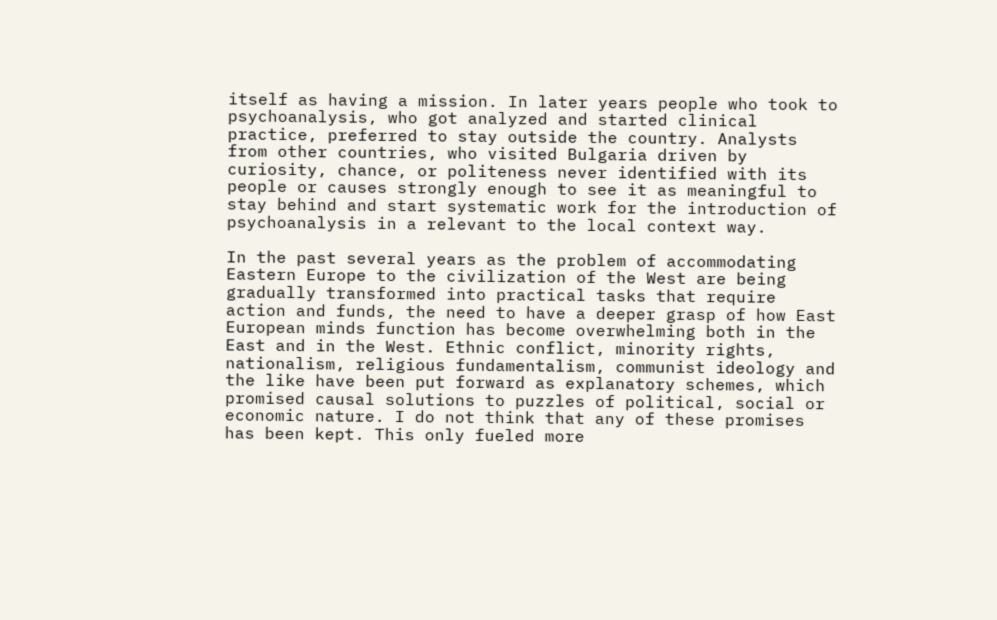itself as having a mission. In later years people who took to psychoanalysis, who got analyzed and started clinical practice, preferred to stay outside the country. Analysts from other countries, who visited Bulgaria driven by curiosity, chance, or politeness never identified with its people or causes strongly enough to see it as meaningful to stay behind and start systematic work for the introduction of psychoanalysis in a relevant to the local context way.

In the past several years as the problem of accommodating Eastern Europe to the civilization of the West are being gradually transformed into practical tasks that require action and funds, the need to have a deeper grasp of how East European minds function has become overwhelming both in the East and in the West. Ethnic conflict, minority rights, nationalism, religious fundamentalism, communist ideology and the like have been put forward as explanatory schemes, which promised causal solutions to puzzles of political, social or economic nature. I do not think that any of these promises has been kept. This only fueled more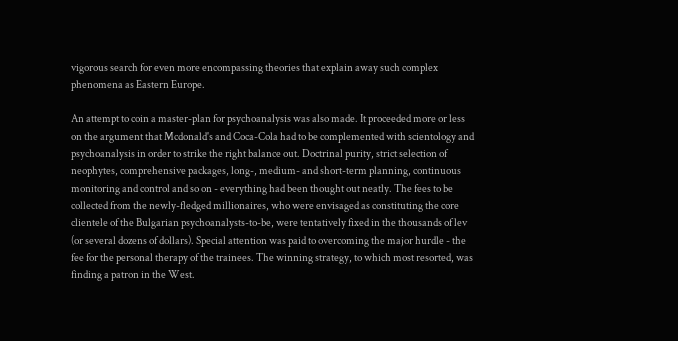vigorous search for even more encompassing theories that explain away such complex phenomena as Eastern Europe.

An attempt to coin a master-plan for psychoanalysis was also made. It proceeded more or less on the argument that Mcdonald's and Coca-Cola had to be complemented with scientology and psychoanalysis in order to strike the right balance out. Doctrinal purity, strict selection of neophytes, comprehensive packages, long-, medium- and short-term planning, continuous monitoring and control and so on - everything had been thought out neatly. The fees to be collected from the newly-fledged millionaires, who were envisaged as constituting the core clientele of the Bulgarian psychoanalysts-to-be, were tentatively fixed in the thousands of lev (or several dozens of dollars). Special attention was paid to overcoming the major hurdle - the fee for the personal therapy of the trainees. The winning strategy, to which most resorted, was finding a patron in the West.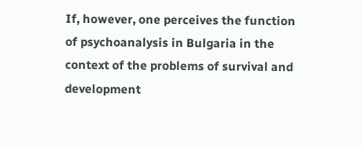If, however, one perceives the function of psychoanalysis in Bulgaria in the context of the problems of survival and development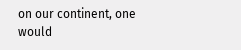on our continent, one would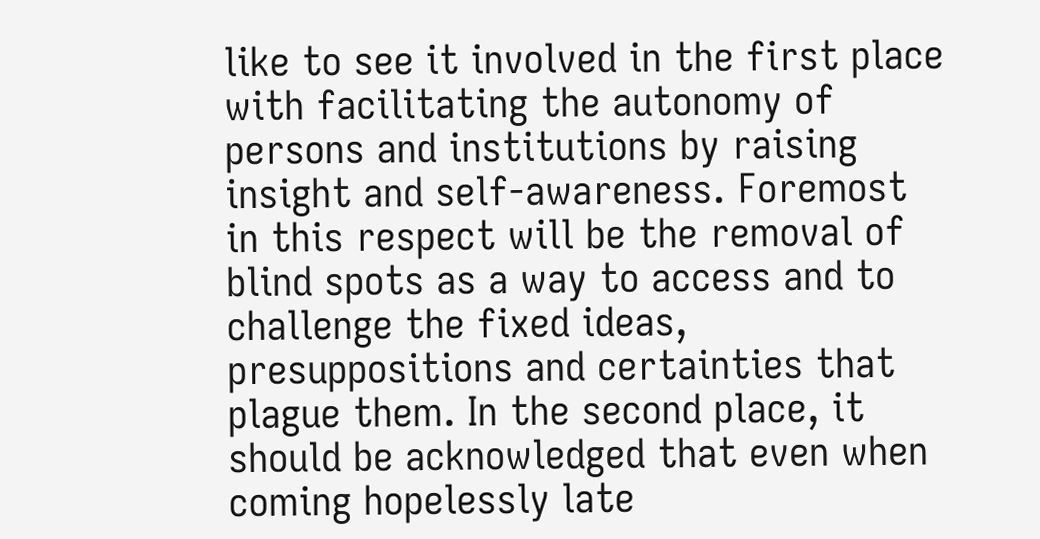like to see it involved in the first place with facilitating the autonomy of persons and institutions by raising insight and self-awareness. Foremost in this respect will be the removal of blind spots as a way to access and to challenge the fixed ideas, presuppositions and certainties that plague them. In the second place, it should be acknowledged that even when coming hopelessly late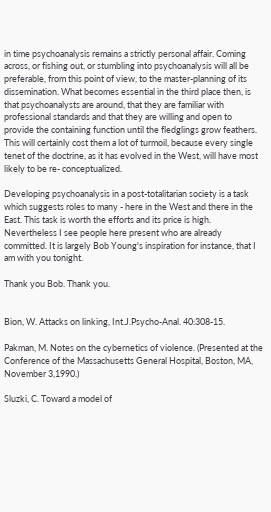in time psychoanalysis remains a strictly personal affair. Coming across, or fishing out, or stumbling into psychoanalysis will all be preferable, from this point of view, to the master-planning of its dissemination. What becomes essential in the third place then, is that psychoanalysts are around, that they are familiar with professional standards and that they are willing and open to provide the containing function until the fledglings grow feathers. This will certainly cost them a lot of turmoil, because every single tenet of the doctrine, as it has evolved in the West, will have most likely to be re- conceptualized.

Developing psychoanalysis in a post-totalitarian society is a task which suggests roles to many - here in the West and there in the East. This task is worth the efforts and its price is high. Nevertheless I see people here present who are already committed. It is largely Bob Young's inspiration for instance, that I am with you tonight.

Thank you Bob. Thank you.


Bion, W. Attacks on linking, Int.J.Psycho-Anal. 40:308-15.

Pakman, M. Notes on the cybernetics of violence. (Presented at the Conference of the Massachusetts General Hospital, Boston, MA, November 3,1990.)

Sluzki, C. Toward a model of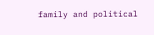family and political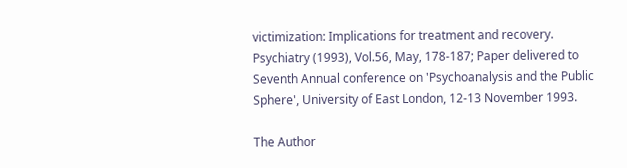victimization: Implications for treatment and recovery. Psychiatry (1993), Vol.56, May, 178-187; Paper delivered to Seventh Annual conference on 'Psychoanalysis and the Public Sphere', University of East London, 12-13 November 1993.

The Author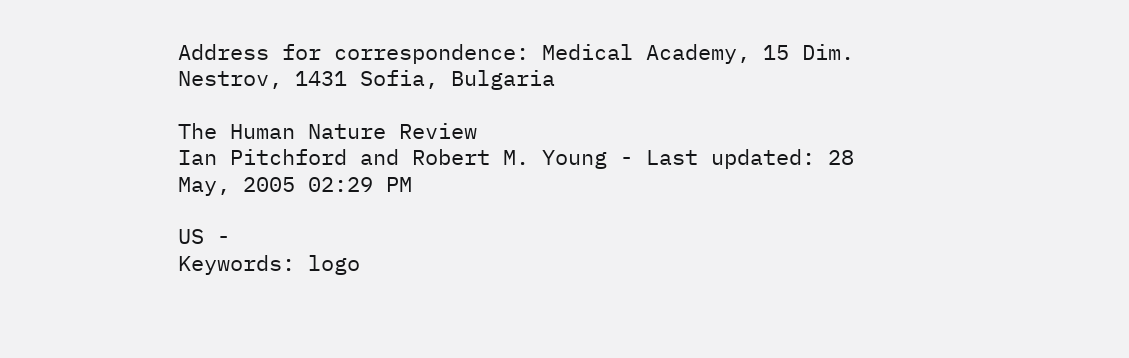Address for correspondence: Medical Academy, 15 Dim. Nestrov, 1431 Sofia, Bulgaria

The Human Nature Review
Ian Pitchford and Robert M. Young - Last updated: 28 May, 2005 02:29 PM

US -
Keywords: logo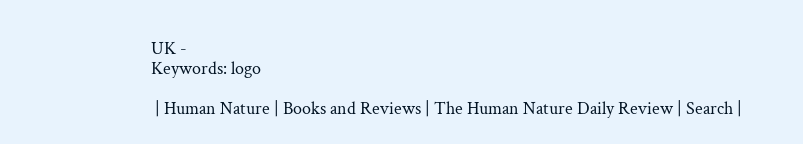UK -
Keywords: logo

 | Human Nature | Books and Reviews | The Human Nature Daily Review | Search |